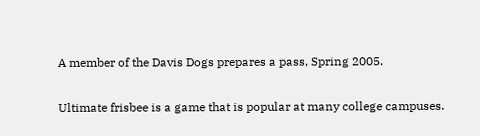A member of the Davis Dogs prepares a pass, Spring 2005.

Ultimate frisbee is a game that is popular at many college campuses.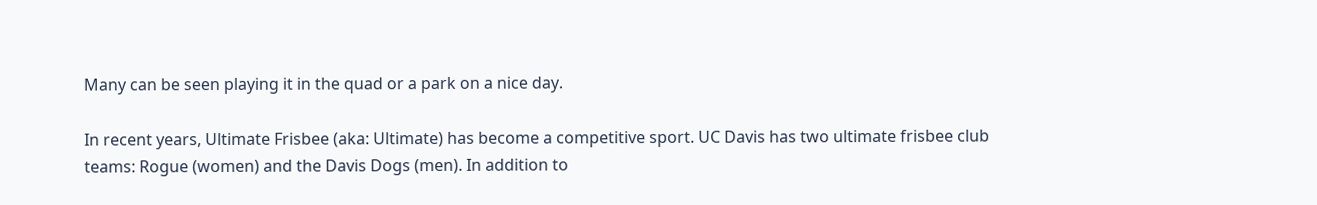Many can be seen playing it in the quad or a park on a nice day.

In recent years, Ultimate Frisbee (aka: Ultimate) has become a competitive sport. UC Davis has two ultimate frisbee club teams: Rogue (women) and the Davis Dogs (men). In addition to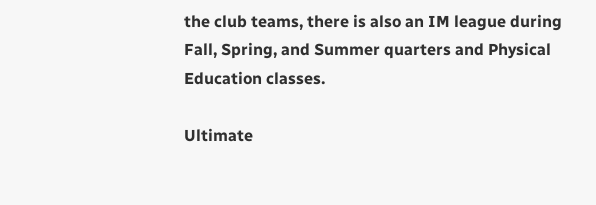the club teams, there is also an IM league during Fall, Spring, and Summer quarters and Physical Education classes.

Ultimate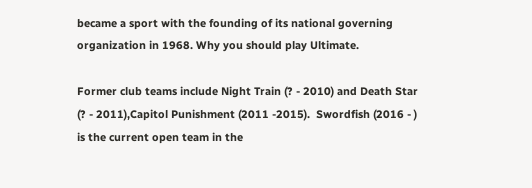became a sport with the founding of its national governing organization in 1968. Why you should play Ultimate.

Former club teams include Night Train (? - 2010) and Death Star (? - 2011),Capitol Punishment (2011 -2015).  Swordfish (2016 - ) is the current open team in the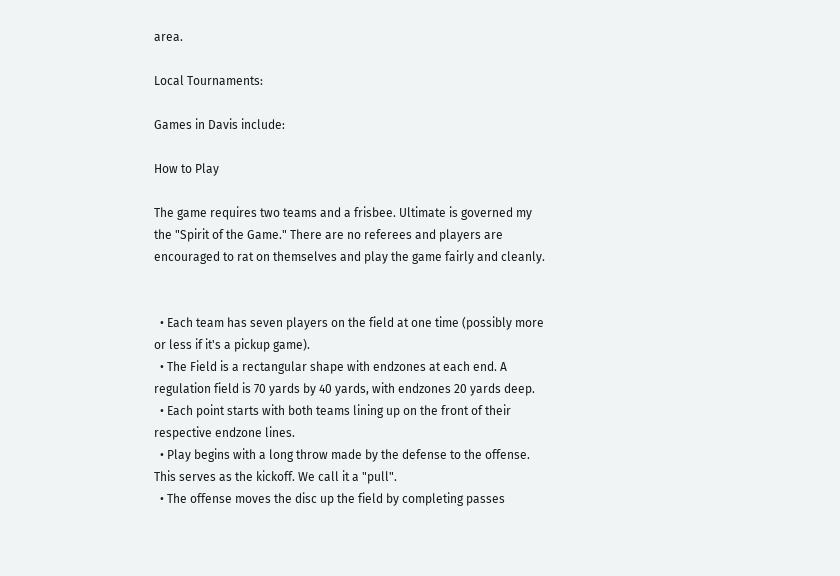area.

Local Tournaments:

Games in Davis include:

How to Play

The game requires two teams and a frisbee. Ultimate is governed my the "Spirit of the Game." There are no referees and players are encouraged to rat on themselves and play the game fairly and cleanly.


  • Each team has seven players on the field at one time (possibly more or less if it's a pickup game).
  • The Field is a rectangular shape with endzones at each end. A regulation field is 70 yards by 40 yards, with endzones 20 yards deep.
  • Each point starts with both teams lining up on the front of their respective endzone lines.
  • Play begins with a long throw made by the defense to the offense. This serves as the kickoff. We call it a "pull".
  • The offense moves the disc up the field by completing passes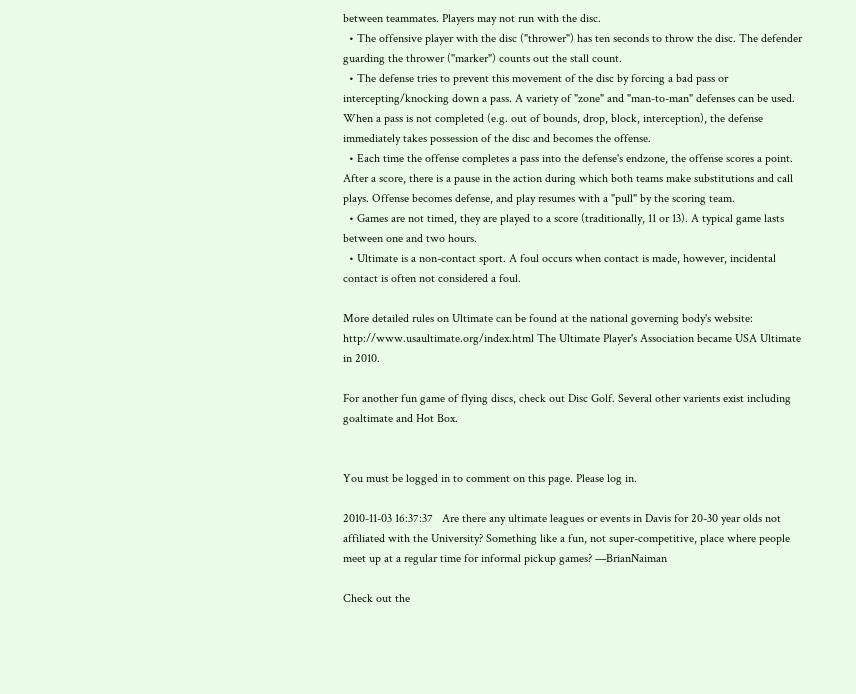between teammates. Players may not run with the disc.
  • The offensive player with the disc ("thrower") has ten seconds to throw the disc. The defender guarding the thrower ("marker") counts out the stall count.
  • The defense tries to prevent this movement of the disc by forcing a bad pass or intercepting/knocking down a pass. A variety of "zone" and "man-to-man" defenses can be used. When a pass is not completed (e.g. out of bounds, drop, block, interception), the defense immediately takes possession of the disc and becomes the offense.
  • Each time the offense completes a pass into the defense's endzone, the offense scores a point. After a score, there is a pause in the action during which both teams make substitutions and call plays. Offense becomes defense, and play resumes with a "pull" by the scoring team.
  • Games are not timed, they are played to a score (traditionally, 11 or 13). A typical game lasts between one and two hours.
  • Ultimate is a non-contact sport. A foul occurs when contact is made, however, incidental contact is often not considered a foul.

More detailed rules on Ultimate can be found at the national governing body's website: http://www.usaultimate.org/index.html The Ultimate Player's Association became USA Ultimate in 2010.

For another fun game of flying discs, check out Disc Golf. Several other varients exist including goaltimate and Hot Box.


You must be logged in to comment on this page. Please log in.

2010-11-03 16:37:37   Are there any ultimate leagues or events in Davis for 20-30 year olds not affiliated with the University? Something like a fun, not super-competitive, place where people meet up at a regular time for informal pickup games? —BrianNaiman

Check out the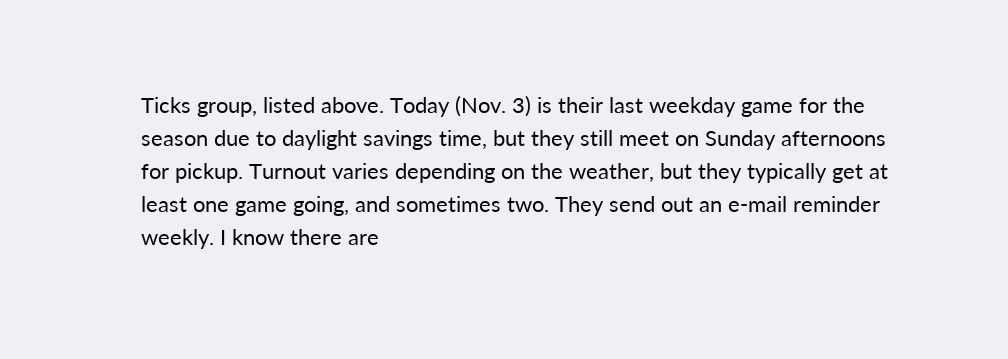Ticks group, listed above. Today (Nov. 3) is their last weekday game for the season due to daylight savings time, but they still meet on Sunday afternoons for pickup. Turnout varies depending on the weather, but they typically get at least one game going, and sometimes two. They send out an e-mail reminder weekly. I know there are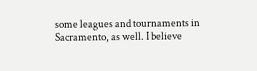some leagues and tournaments in Sacramento, as well. I believe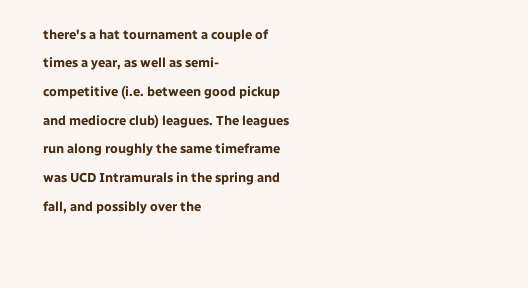there's a hat tournament a couple of times a year, as well as semi-competitive (i.e. between good pickup and mediocre club) leagues. The leagues run along roughly the same timeframe was UCD Intramurals in the spring and fall, and possibly over the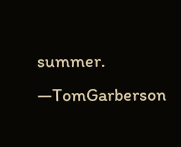summer. —TomGarberson